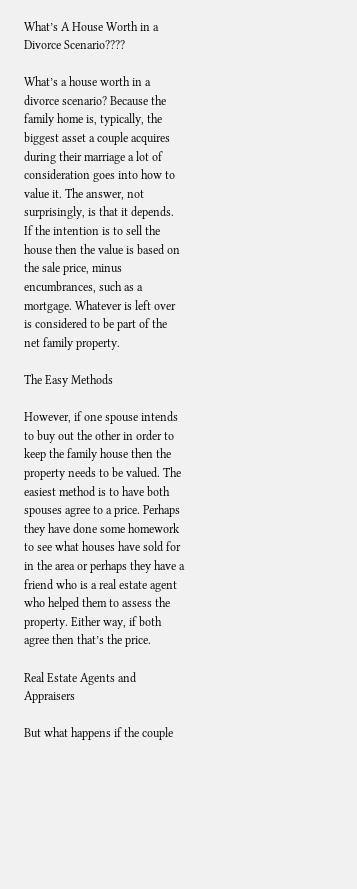What’s A House Worth in a Divorce Scenario????

What’s a house worth in a divorce scenario? Because the family home is, typically, the biggest asset a couple acquires during their marriage a lot of consideration goes into how to value it. The answer, not surprisingly, is that it depends. If the intention is to sell the house then the value is based on the sale price, minus encumbrances, such as a mortgage. Whatever is left over is considered to be part of the net family property.

The Easy Methods

However, if one spouse intends to buy out the other in order to keep the family house then the property needs to be valued. The easiest method is to have both spouses agree to a price. Perhaps they have done some homework to see what houses have sold for in the area or perhaps they have a friend who is a real estate agent who helped them to assess the property. Either way, if both agree then that’s the price.

Real Estate Agents and Appraisers

But what happens if the couple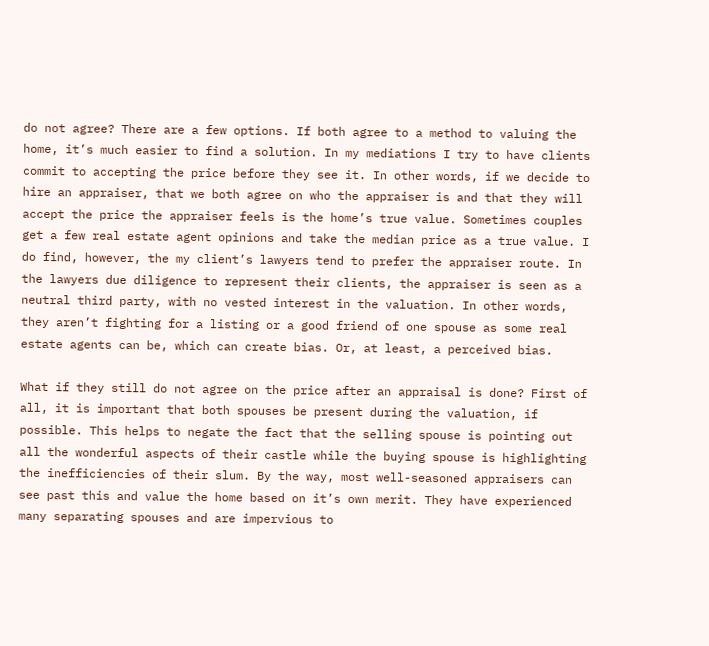do not agree? There are a few options. If both agree to a method to valuing the home, it’s much easier to find a solution. In my mediations I try to have clients commit to accepting the price before they see it. In other words, if we decide to hire an appraiser, that we both agree on who the appraiser is and that they will accept the price the appraiser feels is the home’s true value. Sometimes couples get a few real estate agent opinions and take the median price as a true value. I do find, however, the my client’s lawyers tend to prefer the appraiser route. In the lawyers due diligence to represent their clients, the appraiser is seen as a neutral third party, with no vested interest in the valuation. In other words, they aren’t fighting for a listing or a good friend of one spouse as some real estate agents can be, which can create bias. Or, at least, a perceived bias.

What if they still do not agree on the price after an appraisal is done? First of all, it is important that both spouses be present during the valuation, if possible. This helps to negate the fact that the selling spouse is pointing out all the wonderful aspects of their castle while the buying spouse is highlighting the inefficiencies of their slum. By the way, most well-seasoned appraisers can see past this and value the home based on it’s own merit. They have experienced many separating spouses and are impervious to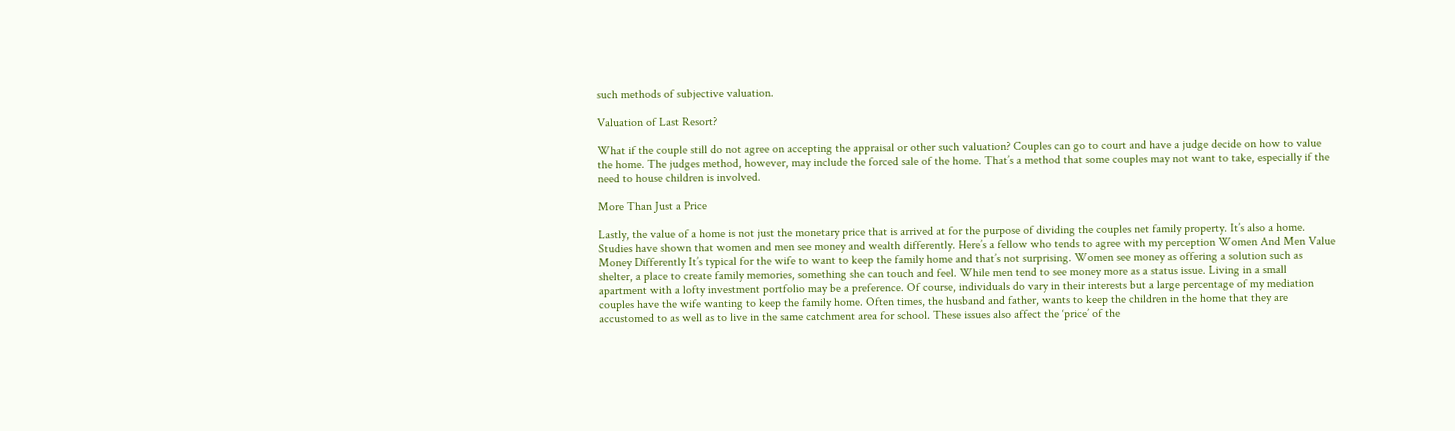such methods of subjective valuation.

Valuation of Last Resort?

What if the couple still do not agree on accepting the appraisal or other such valuation? Couples can go to court and have a judge decide on how to value the home. The judges method, however, may include the forced sale of the home. That’s a method that some couples may not want to take, especially if the need to house children is involved.

More Than Just a Price

Lastly, the value of a home is not just the monetary price that is arrived at for the purpose of dividing the couples net family property. It’s also a home. Studies have shown that women and men see money and wealth differently. Here’s a fellow who tends to agree with my perception Women And Men Value Money Differently It’s typical for the wife to want to keep the family home and that’s not surprising. Women see money as offering a solution such as shelter, a place to create family memories, something she can touch and feel. While men tend to see money more as a status issue. Living in a small apartment with a lofty investment portfolio may be a preference. Of course, individuals do vary in their interests but a large percentage of my mediation couples have the wife wanting to keep the family home. Often times, the husband and father, wants to keep the children in the home that they are accustomed to as well as to live in the same catchment area for school. These issues also affect the ‘price’ of the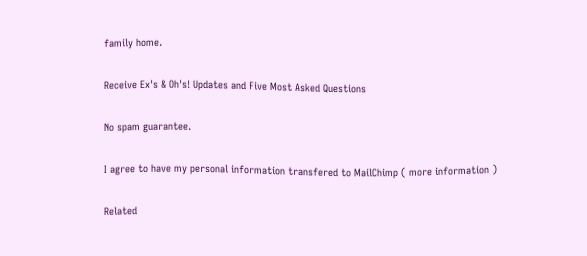family home.

Receive Ex's & Oh's! Updates and Five Most Asked Questions

No spam guarantee.

I agree to have my personal information transfered to MailChimp ( more information )

Related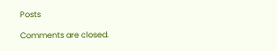Posts

Comments are closed.